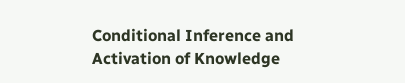Conditional Inference and Activation of Knowledge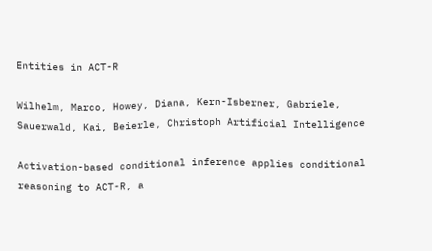Entities in ACT-R

Wilhelm, Marco, Howey, Diana, Kern-Isberner, Gabriele, Sauerwald, Kai, Beierle, Christoph Artificial Intelligence

Activation-based conditional inference applies conditional reasoning to ACT-R, a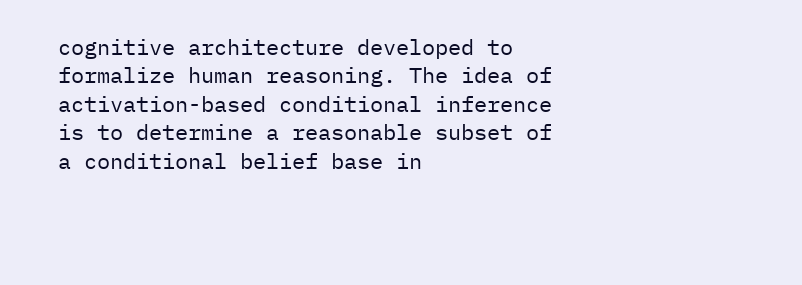cognitive architecture developed to formalize human reasoning. The idea of activation-based conditional inference is to determine a reasonable subset of a conditional belief base in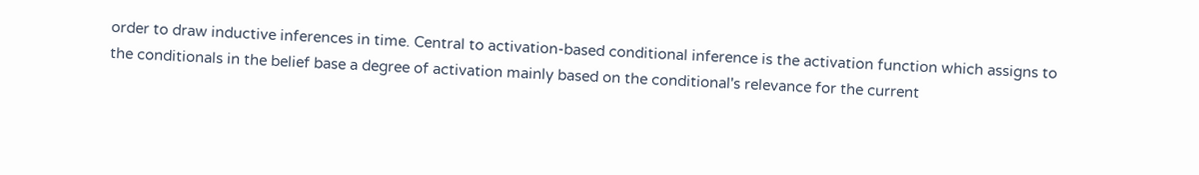order to draw inductive inferences in time. Central to activation-based conditional inference is the activation function which assigns to the conditionals in the belief base a degree of activation mainly based on the conditional's relevance for the current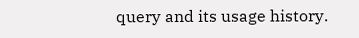query and its usage history.